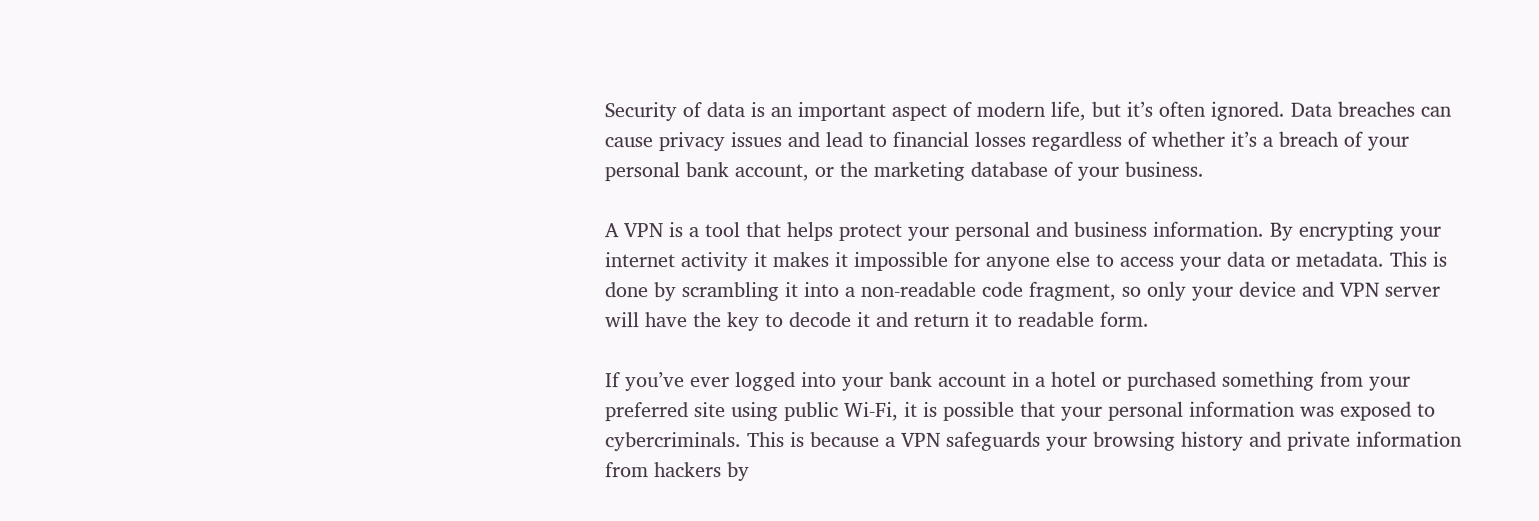Security of data is an important aspect of modern life, but it’s often ignored. Data breaches can cause privacy issues and lead to financial losses regardless of whether it’s a breach of your personal bank account, or the marketing database of your business.

A VPN is a tool that helps protect your personal and business information. By encrypting your internet activity it makes it impossible for anyone else to access your data or metadata. This is done by scrambling it into a non-readable code fragment, so only your device and VPN server will have the key to decode it and return it to readable form.

If you’ve ever logged into your bank account in a hotel or purchased something from your preferred site using public Wi-Fi, it is possible that your personal information was exposed to cybercriminals. This is because a VPN safeguards your browsing history and private information from hackers by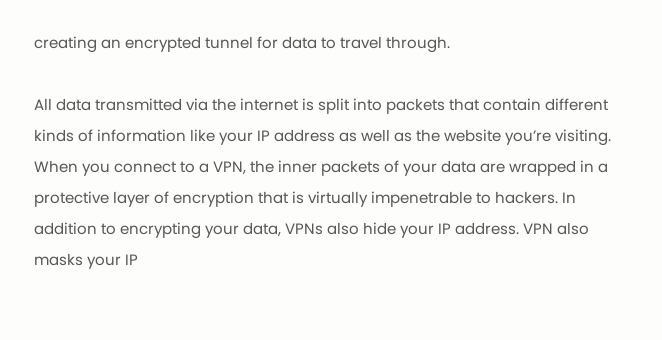creating an encrypted tunnel for data to travel through.

All data transmitted via the internet is split into packets that contain different kinds of information like your IP address as well as the website you’re visiting. When you connect to a VPN, the inner packets of your data are wrapped in a protective layer of encryption that is virtually impenetrable to hackers. In addition to encrypting your data, VPNs also hide your IP address. VPN also masks your IP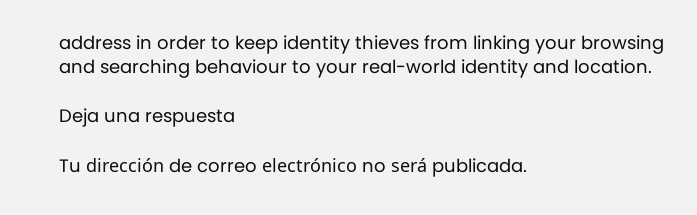address in order to keep identity thieves from linking your browsing and searching behaviour to your real-world identity and location.

Deja una respuesta

Tu dirección de correo electrónico no será publicada.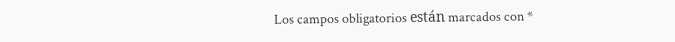Los campos obligatorios están marcados con *